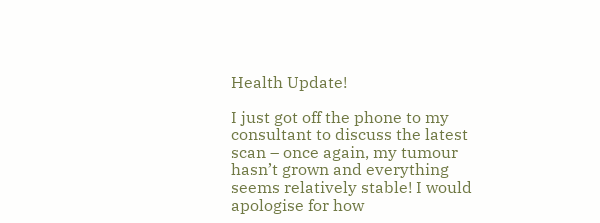Health Update!

I just got off the phone to my consultant to discuss the latest scan – once again, my tumour hasn’t grown and everything seems relatively stable! I would apologise for how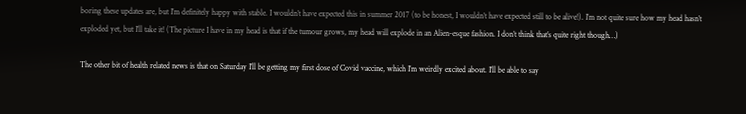boring these updates are, but I’m definitely happy with stable. I wouldn’t have expected this in summer 2017 (to be honest, I wouldn’t have expected still to be alive!). I’m not quite sure how my head hasn’t exploded yet, but I’ll take it! (The picture I have in my head is that if the tumour grows, my head will explode in an Alien-esque fashion. I don’t think that’s quite right though…)

The other bit of health related news is that on Saturday I’ll be getting my first dose of Covid vaccine, which I’m weirdly excited about. I’ll be able to say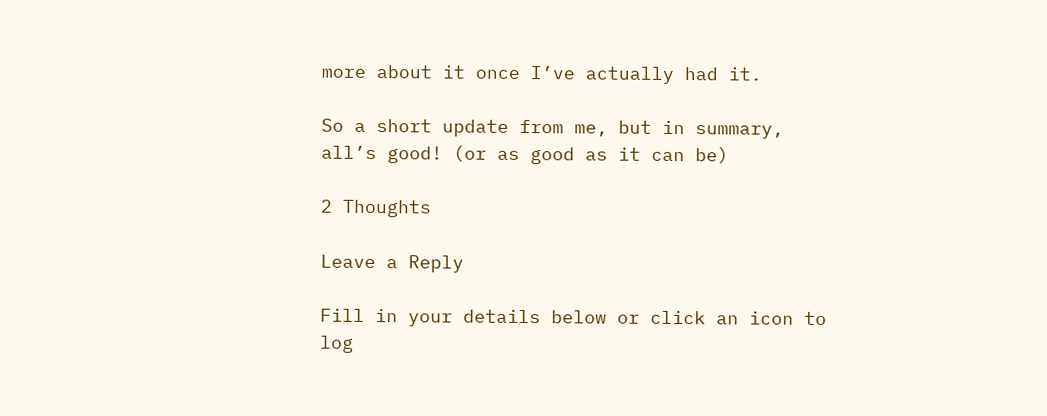more about it once I’ve actually had it.

So a short update from me, but in summary, all’s good! (or as good as it can be)

2 Thoughts

Leave a Reply

Fill in your details below or click an icon to log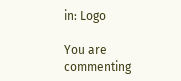in: Logo

You are commenting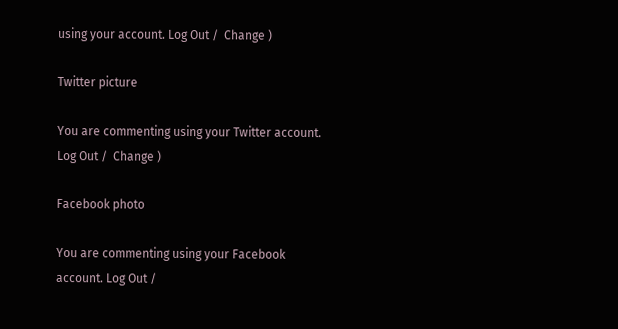using your account. Log Out /  Change )

Twitter picture

You are commenting using your Twitter account. Log Out /  Change )

Facebook photo

You are commenting using your Facebook account. Log Out /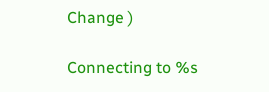Change )

Connecting to %s